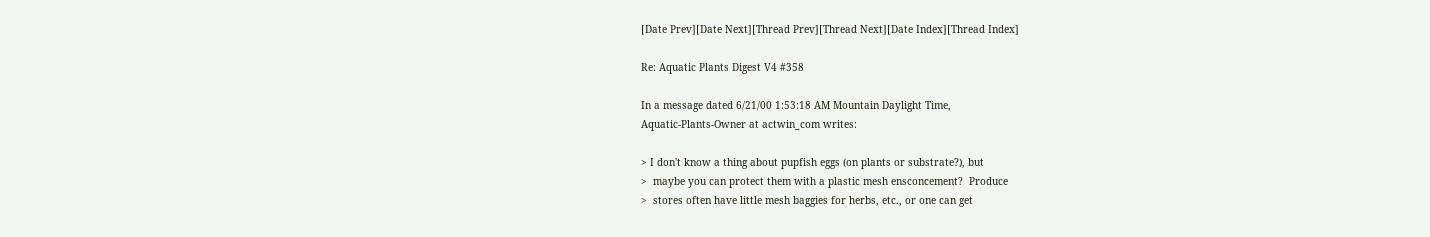[Date Prev][Date Next][Thread Prev][Thread Next][Date Index][Thread Index]

Re: Aquatic Plants Digest V4 #358

In a message dated 6/21/00 1:53:18 AM Mountain Daylight Time,
Aquatic-Plants-Owner at actwin_com writes:

> I don't know a thing about pupfish eggs (on plants or substrate?), but
>  maybe you can protect them with a plastic mesh ensconcement?  Produce
>  stores often have little mesh baggies for herbs, etc., or one can get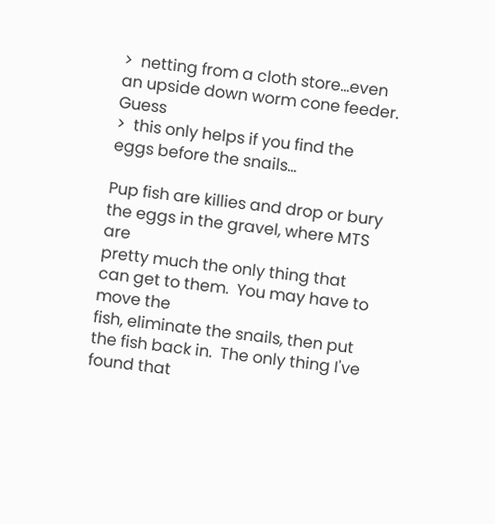>  netting from a cloth store...even an upside down worm cone feeder.  Guess
>  this only helps if you find the eggs before the snails...

Pup fish are killies and drop or bury the eggs in the gravel, where MTS are
pretty much the only thing that can get to them.  You may have to move the
fish, eliminate the snails, then put the fish back in.  The only thing I've
found that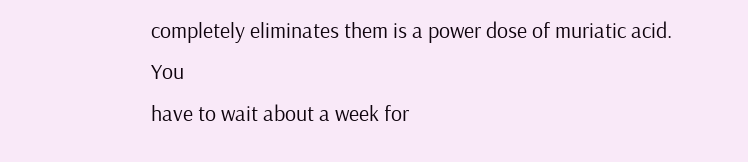completely eliminates them is a power dose of muriatic acid.  You
have to wait about a week for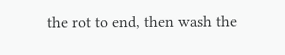the rot to end, then wash the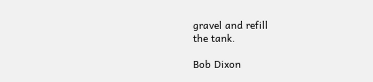gravel and refill
the tank.

Bob Dixon